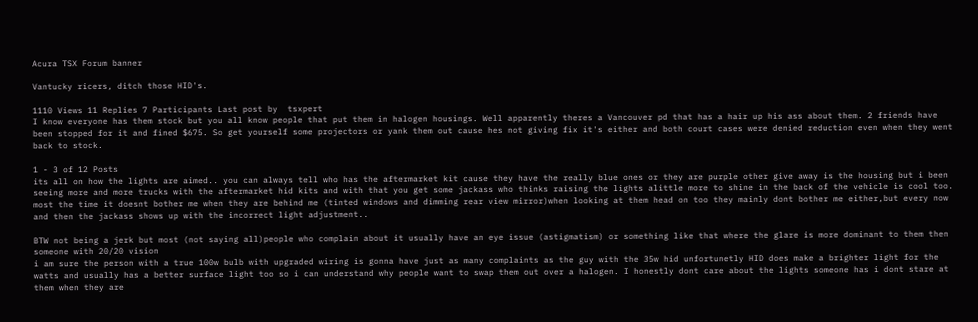Acura TSX Forum banner

Vantucky ricers, ditch those HID's.

1110 Views 11 Replies 7 Participants Last post by  tsxpert
I know everyone has them stock but you all know people that put them in halogen housings. Well apparently theres a Vancouver pd that has a hair up his ass about them. 2 friends have been stopped for it and fined $675. So get yourself some projectors or yank them out cause hes not giving fix it's either and both court cases were denied reduction even when they went back to stock.

1 - 3 of 12 Posts
its all on how the lights are aimed.. you can always tell who has the aftermarket kit cause they have the really blue ones or they are purple other give away is the housing but i been seeing more and more trucks with the aftermarket hid kits and with that you get some jackass who thinks raising the lights alittle more to shine in the back of the vehicle is cool too. most the time it doesnt bother me when they are behind me (tinted windows and dimming rear view mirror)when looking at them head on too they mainly dont bother me either,but every now and then the jackass shows up with the incorrect light adjustment..

BTW not being a jerk but most (not saying all)people who complain about it usually have an eye issue (astigmatism) or something like that where the glare is more dominant to them then someone with 20/20 vision
i am sure the person with a true 100w bulb with upgraded wiring is gonna have just as many complaints as the guy with the 35w hid unfortunetly HID does make a brighter light for the watts and usually has a better surface light too so i can understand why people want to swap them out over a halogen. I honestly dont care about the lights someone has i dont stare at them when they are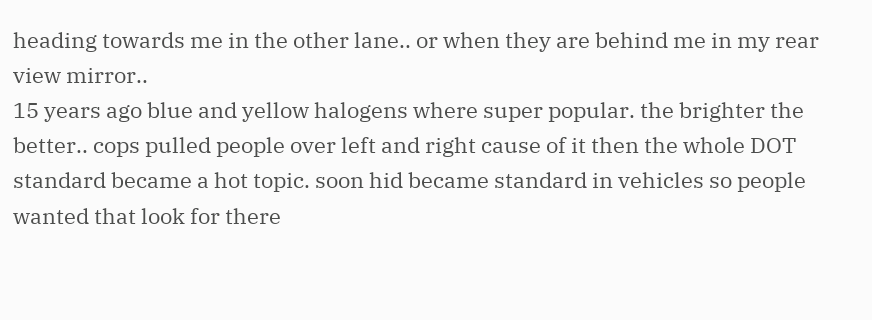heading towards me in the other lane.. or when they are behind me in my rear view mirror..
15 years ago blue and yellow halogens where super popular. the brighter the better.. cops pulled people over left and right cause of it then the whole DOT standard became a hot topic. soon hid became standard in vehicles so people wanted that look for there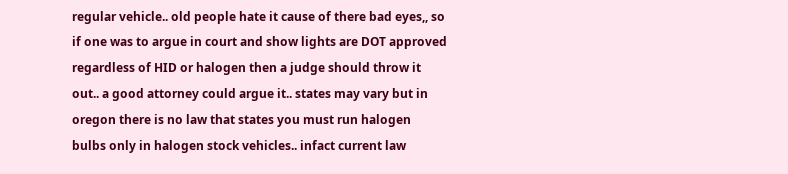regular vehicle.. old people hate it cause of there bad eyes,, so if one was to argue in court and show lights are DOT approved regardless of HID or halogen then a judge should throw it out.. a good attorney could argue it.. states may vary but in oregon there is no law that states you must run halogen bulbs only in halogen stock vehicles.. infact current law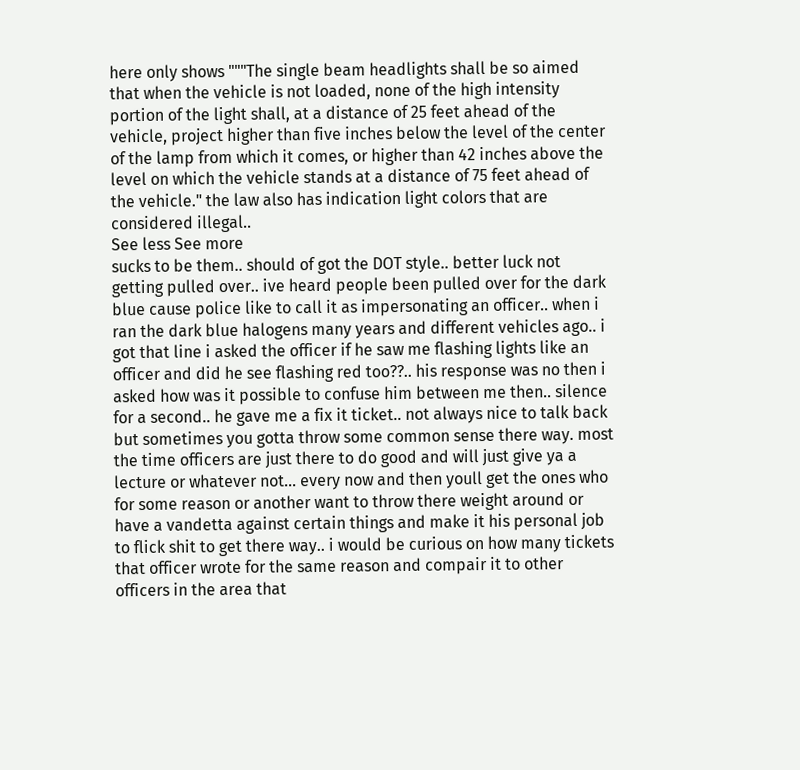here only shows """The single beam headlights shall be so aimed that when the vehicle is not loaded, none of the high intensity portion of the light shall, at a distance of 25 feet ahead of the vehicle, project higher than five inches below the level of the center of the lamp from which it comes, or higher than 42 inches above the level on which the vehicle stands at a distance of 75 feet ahead of the vehicle." the law also has indication light colors that are considered illegal..
See less See more
sucks to be them.. should of got the DOT style.. better luck not getting pulled over.. ive heard people been pulled over for the dark blue cause police like to call it as impersonating an officer.. when i ran the dark blue halogens many years and different vehicles ago.. i got that line i asked the officer if he saw me flashing lights like an officer and did he see flashing red too??.. his response was no then i asked how was it possible to confuse him between me then.. silence for a second.. he gave me a fix it ticket.. not always nice to talk back but sometimes you gotta throw some common sense there way. most the time officers are just there to do good and will just give ya a lecture or whatever not... every now and then youll get the ones who for some reason or another want to throw there weight around or have a vandetta against certain things and make it his personal job to flick shit to get there way.. i would be curious on how many tickets that officer wrote for the same reason and compair it to other officers in the area that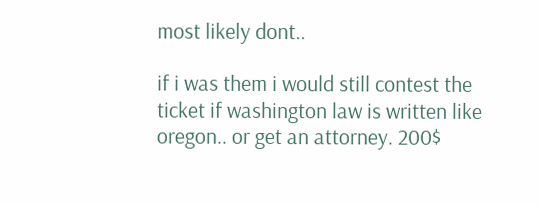most likely dont..

if i was them i would still contest the ticket if washington law is written like oregon.. or get an attorney. 200$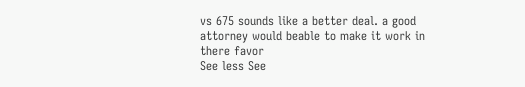vs 675 sounds like a better deal. a good attorney would beable to make it work in there favor
See less See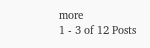more
1 - 3 of 12 Posts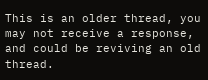This is an older thread, you may not receive a response, and could be reviving an old thread.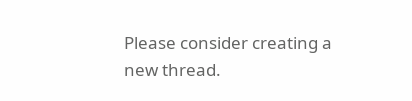Please consider creating a new thread.